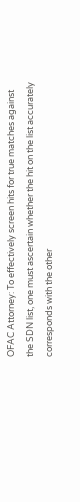OFAC Attorney: To effectively screen hits for true matches against the SDN list, one must ascertain whether the hit on the list accurately corresponds with the other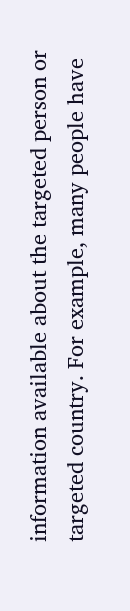information available about the targeted person or targeted country. For example, many people have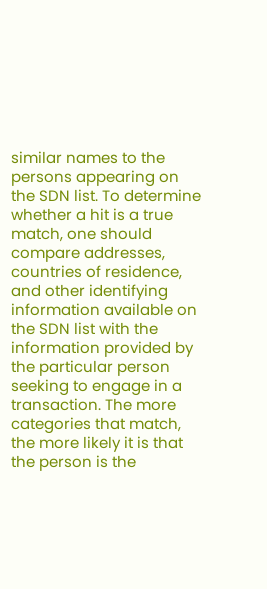similar names to the persons appearing on the SDN list. To determine whether a hit is a true match, one should compare addresses, countries of residence, and other identifying information available on the SDN list with the information provided by the particular person seeking to engage in a transaction. The more categories that match, the more likely it is that the person is the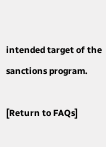intended target of the sanctions program.

[Return to FAQs]